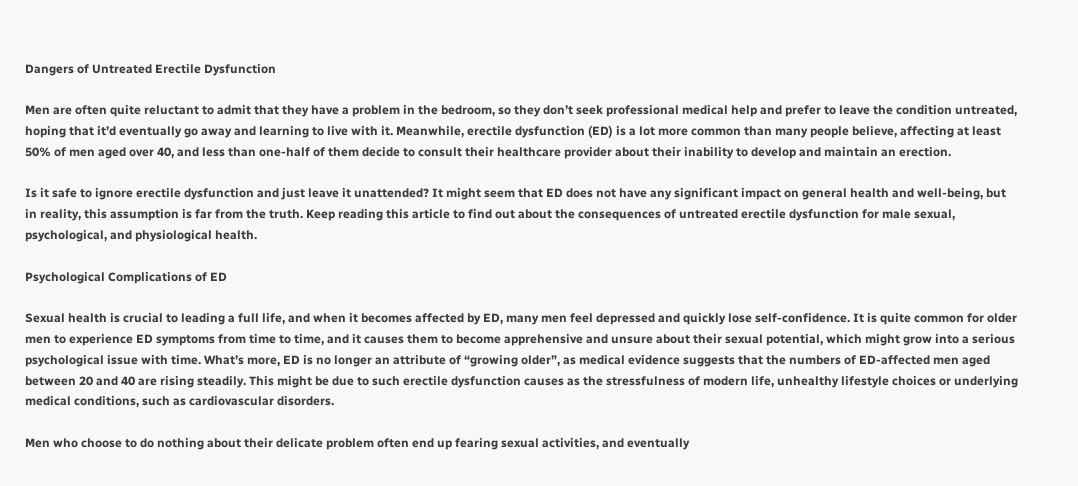Dangers of Untreated Erectile Dysfunction

Men are often quite reluctant to admit that they have a problem in the bedroom, so they don’t seek professional medical help and prefer to leave the condition untreated, hoping that it’d eventually go away and learning to live with it. Meanwhile, erectile dysfunction (ED) is a lot more common than many people believe, affecting at least 50% of men aged over 40, and less than one-half of them decide to consult their healthcare provider about their inability to develop and maintain an erection.

Is it safe to ignore erectile dysfunction and just leave it unattended? It might seem that ED does not have any significant impact on general health and well-being, but in reality, this assumption is far from the truth. Keep reading this article to find out about the consequences of untreated erectile dysfunction for male sexual, psychological, and physiological health.

Psychological Complications of ED

Sexual health is crucial to leading a full life, and when it becomes affected by ED, many men feel depressed and quickly lose self-confidence. It is quite common for older men to experience ED symptoms from time to time, and it causes them to become apprehensive and unsure about their sexual potential, which might grow into a serious psychological issue with time. What’s more, ED is no longer an attribute of “growing older”, as medical evidence suggests that the numbers of ED-affected men aged between 20 and 40 are rising steadily. This might be due to such erectile dysfunction causes as the stressfulness of modern life, unhealthy lifestyle choices or underlying medical conditions, such as cardiovascular disorders.

Men who choose to do nothing about their delicate problem often end up fearing sexual activities, and eventually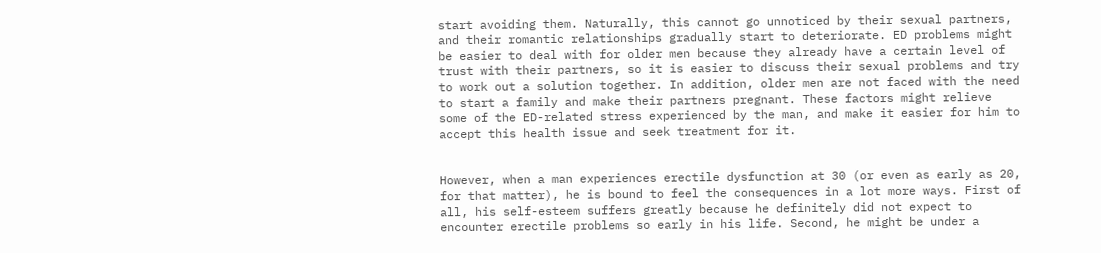start avoiding them. Naturally, this cannot go unnoticed by their sexual partners, and their romantic relationships gradually start to deteriorate. ED problems might be easier to deal with for older men because they already have a certain level of trust with their partners, so it is easier to discuss their sexual problems and try to work out a solution together. In addition, older men are not faced with the need to start a family and make their partners pregnant. These factors might relieve some of the ED-related stress experienced by the man, and make it easier for him to accept this health issue and seek treatment for it.


However, when a man experiences erectile dysfunction at 30 (or even as early as 20, for that matter), he is bound to feel the consequences in a lot more ways. First of all, his self-esteem suffers greatly because he definitely did not expect to encounter erectile problems so early in his life. Second, he might be under a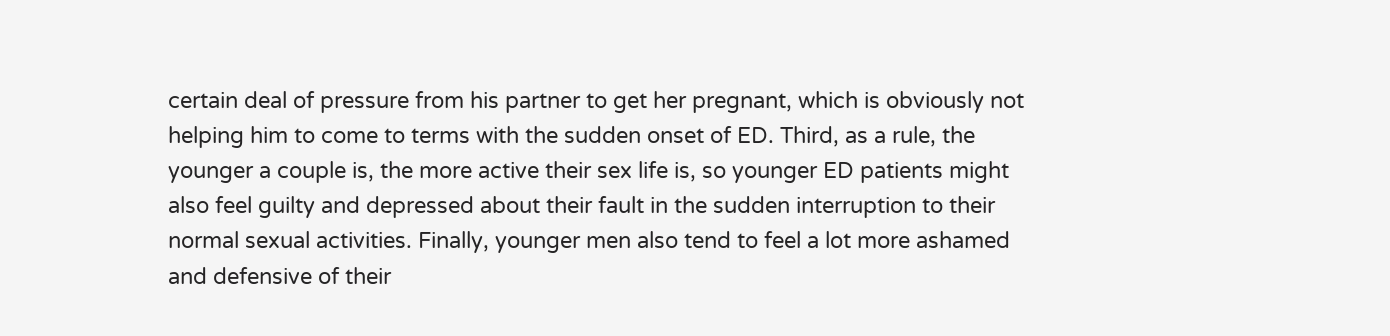certain deal of pressure from his partner to get her pregnant, which is obviously not helping him to come to terms with the sudden onset of ED. Third, as a rule, the younger a couple is, the more active their sex life is, so younger ED patients might also feel guilty and depressed about their fault in the sudden interruption to their normal sexual activities. Finally, younger men also tend to feel a lot more ashamed and defensive of their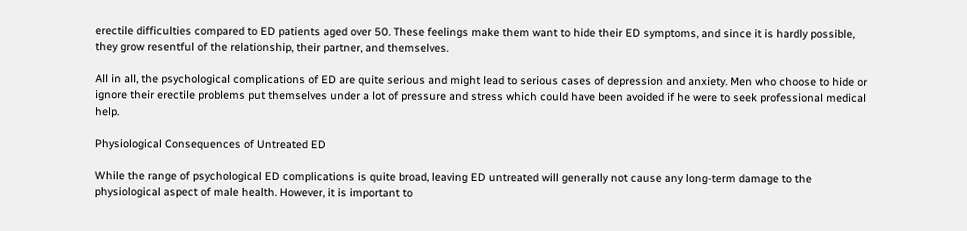erectile difficulties compared to ED patients aged over 50. These feelings make them want to hide their ED symptoms, and since it is hardly possible, they grow resentful of the relationship, their partner, and themselves.

All in all, the psychological complications of ED are quite serious and might lead to serious cases of depression and anxiety. Men who choose to hide or ignore their erectile problems put themselves under a lot of pressure and stress which could have been avoided if he were to seek professional medical help.

Physiological Consequences of Untreated ED

While the range of psychological ED complications is quite broad, leaving ED untreated will generally not cause any long-term damage to the physiological aspect of male health. However, it is important to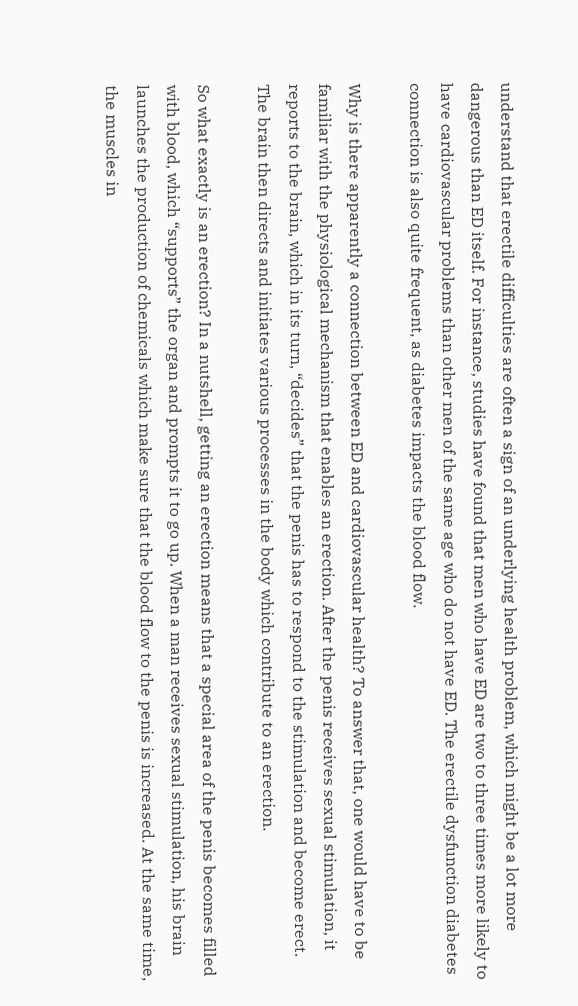understand that erectile difficulties are often a sign of an underlying health problem, which might be a lot more dangerous than ED itself. For instance, studies have found that men who have ED are two to three times more likely to have cardiovascular problems than other men of the same age who do not have ED. The erectile dysfunction diabetes connection is also quite frequent, as diabetes impacts the blood flow.

Why is there apparently a connection between ED and cardiovascular health? To answer that, one would have to be familiar with the physiological mechanism that enables an erection. After the penis receives sexual stimulation, it reports to the brain, which in its turn, “decides” that the penis has to respond to the stimulation and become erect. The brain then directs and initiates various processes in the body which contribute to an erection.

So what exactly is an erection? In a nutshell, getting an erection means that a special area of the penis becomes filled with blood, which “supports” the organ and prompts it to go up. When a man receives sexual stimulation, his brain launches the production of chemicals which make sure that the blood flow to the penis is increased. At the same time, the muscles in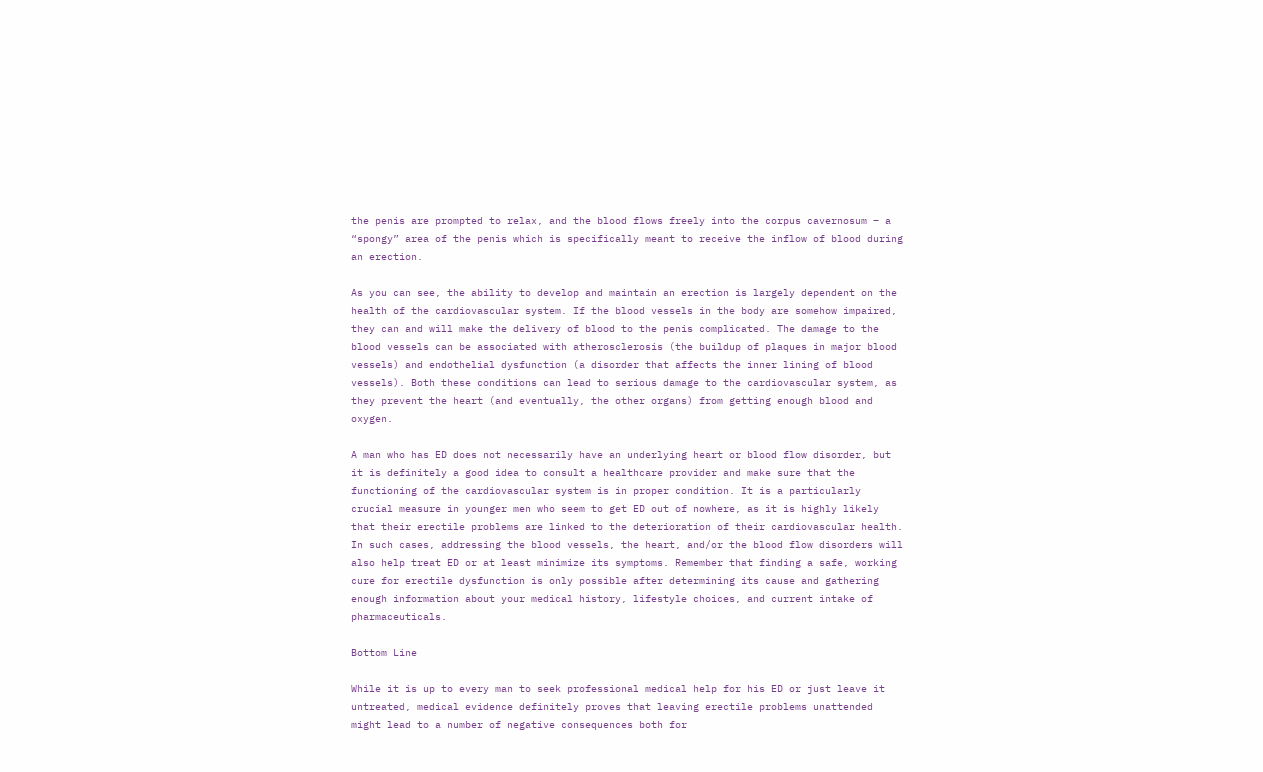the penis are prompted to relax, and the blood flows freely into the corpus cavernosum – a “spongy” area of the penis which is specifically meant to receive the inflow of blood during an erection.

As you can see, the ability to develop and maintain an erection is largely dependent on the health of the cardiovascular system. If the blood vessels in the body are somehow impaired, they can and will make the delivery of blood to the penis complicated. The damage to the blood vessels can be associated with atherosclerosis (the buildup of plaques in major blood vessels) and endothelial dysfunction (a disorder that affects the inner lining of blood vessels). Both these conditions can lead to serious damage to the cardiovascular system, as they prevent the heart (and eventually, the other organs) from getting enough blood and oxygen.

A man who has ED does not necessarily have an underlying heart or blood flow disorder, but it is definitely a good idea to consult a healthcare provider and make sure that the functioning of the cardiovascular system is in proper condition. It is a particularly crucial measure in younger men who seem to get ED out of nowhere, as it is highly likely that their erectile problems are linked to the deterioration of their cardiovascular health. In such cases, addressing the blood vessels, the heart, and/or the blood flow disorders will also help treat ED or at least minimize its symptoms. Remember that finding a safe, working cure for erectile dysfunction is only possible after determining its cause and gathering enough information about your medical history, lifestyle choices, and current intake of pharmaceuticals.

Bottom Line

While it is up to every man to seek professional medical help for his ED or just leave it untreated, medical evidence definitely proves that leaving erectile problems unattended might lead to a number of negative consequences both for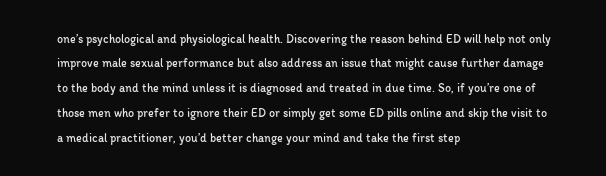one’s psychological and physiological health. Discovering the reason behind ED will help not only improve male sexual performance but also address an issue that might cause further damage to the body and the mind unless it is diagnosed and treated in due time. So, if you’re one of those men who prefer to ignore their ED or simply get some ED pills online and skip the visit to a medical practitioner, you’d better change your mind and take the first step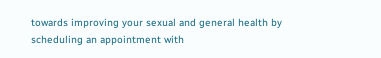towards improving your sexual and general health by scheduling an appointment with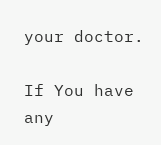your doctor.

If You have any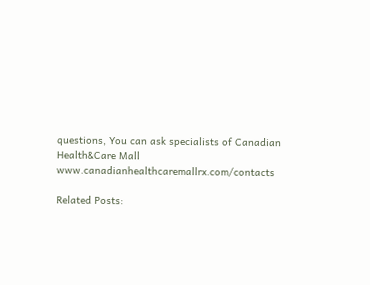questions, You can ask specialists of Canadian Health&Care Mall www.canadianhealthcaremallrx.com/contacts

Related Posts: